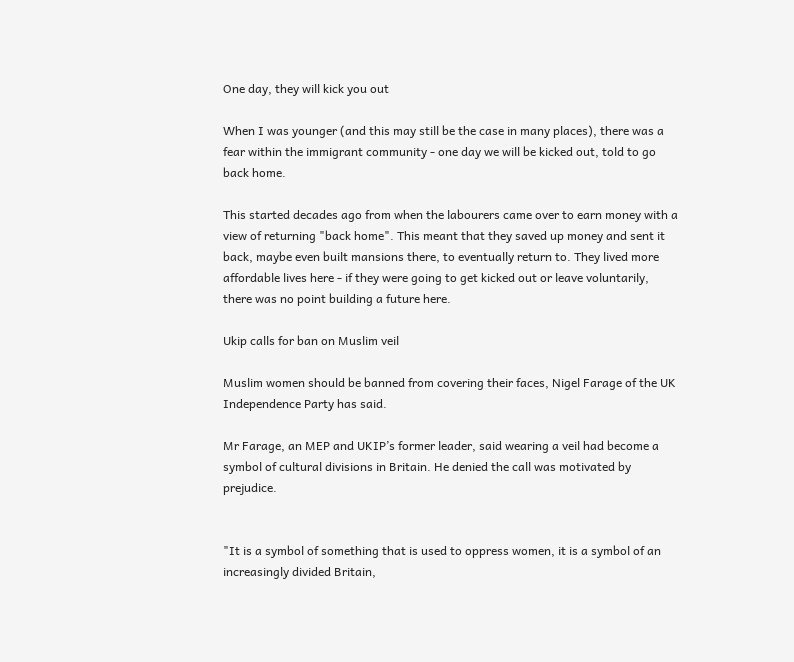One day, they will kick you out

When I was younger (and this may still be the case in many places), there was a fear within the immigrant community - one day we will be kicked out, told to go back home.

This started decades ago from when the labourers came over to earn money with a view of returning "back home". This meant that they saved up money and sent it back, maybe even built mansions there, to eventually return to. They lived more affordable lives here - if they were going to get kicked out or leave voluntarily, there was no point building a future here.

Ukip calls for ban on Muslim veil

Muslim women should be banned from covering their faces, Nigel Farage of the UK Independence Party has said.

Mr Farage, an MEP and UKIP’s former leader, said wearing a veil had become a symbol of cultural divisions in Britain. He denied the call was motivated by prejudice.


"It is a symbol of something that is used to oppress women, it is a symbol of an increasingly divided Britain,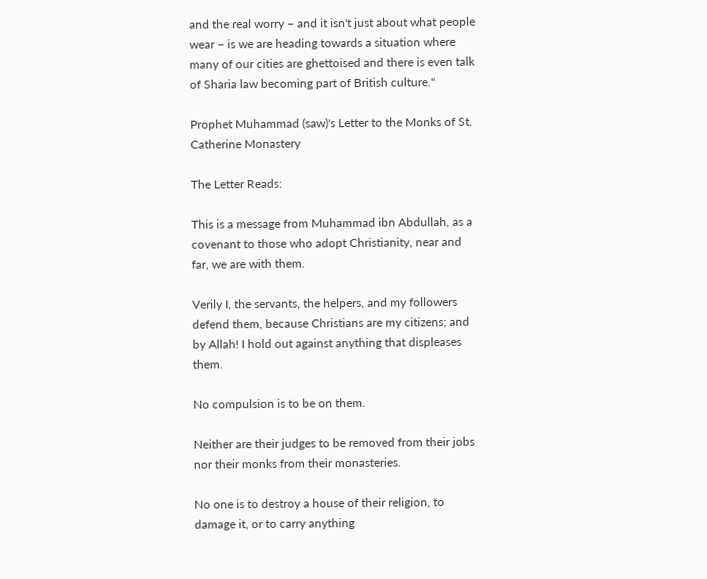and the real worry – and it isn't just about what people wear – is we are heading towards a situation where many of our cities are ghettoised and there is even talk of Sharia law becoming part of British culture."

Prophet Muhammad (saw)'s Letter to the Monks of St. Catherine Monastery

The Letter Reads:

This is a message from Muhammad ibn Abdullah, as a covenant to those who adopt Christianity, near and far, we are with them.

Verily I, the servants, the helpers, and my followers defend them, because Christians are my citizens; and by Allah! I hold out against anything that displeases them.

No compulsion is to be on them.

Neither are their judges to be removed from their jobs nor their monks from their monasteries.

No one is to destroy a house of their religion, to damage it, or to carry anything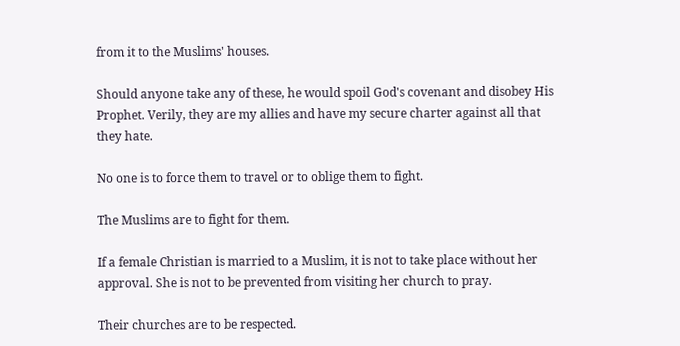from it to the Muslims' houses.

Should anyone take any of these, he would spoil God's covenant and disobey His Prophet. Verily, they are my allies and have my secure charter against all that they hate.

No one is to force them to travel or to oblige them to fight.

The Muslims are to fight for them.

If a female Christian is married to a Muslim, it is not to take place without her approval. She is not to be prevented from visiting her church to pray.

Their churches are to be respected.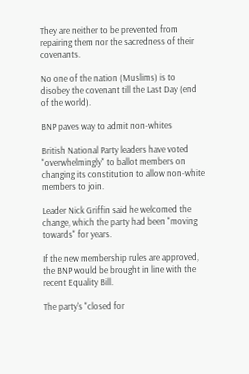They are neither to be prevented from repairing them nor the sacredness of their covenants.

No one of the nation (Muslims) is to disobey the covenant till the Last Day (end of the world).

BNP paves way to admit non-whites

British National Party leaders have voted "overwhelmingly" to ballot members on changing its constitution to allow non-white members to join.

Leader Nick Griffin said he welcomed the change, which the party had been "moving towards" for years.

If the new membership rules are approved, the BNP would be brought in line with the recent Equality Bill.

The party's "closed for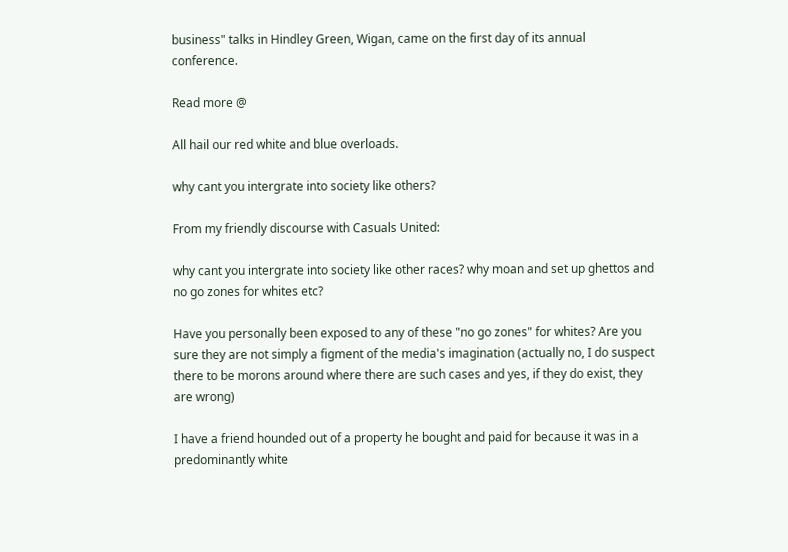business" talks in Hindley Green, Wigan, came on the first day of its annual conference.

Read more @

All hail our red white and blue overloads.

why cant you intergrate into society like others?

From my friendly discourse with Casuals United:

why cant you intergrate into society like other races? why moan and set up ghettos and no go zones for whites etc?

Have you personally been exposed to any of these "no go zones" for whites? Are you sure they are not simply a figment of the media's imagination (actually no, I do suspect there to be morons around where there are such cases and yes, if they do exist, they are wrong)

I have a friend hounded out of a property he bought and paid for because it was in a predominantly white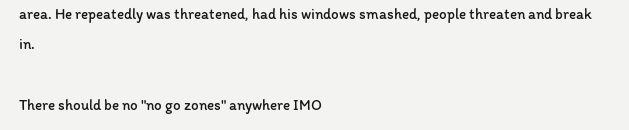area. He repeatedly was threatened, had his windows smashed, people threaten and break in.

There should be no "no go zones" anywhere IMO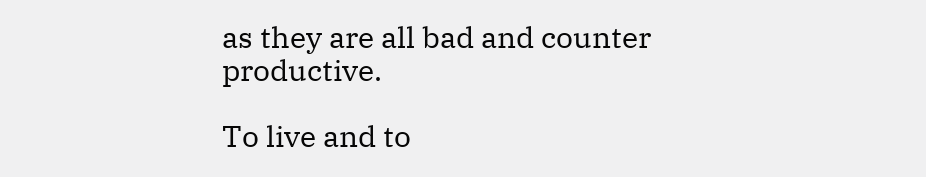as they are all bad and counter productive.

To live and to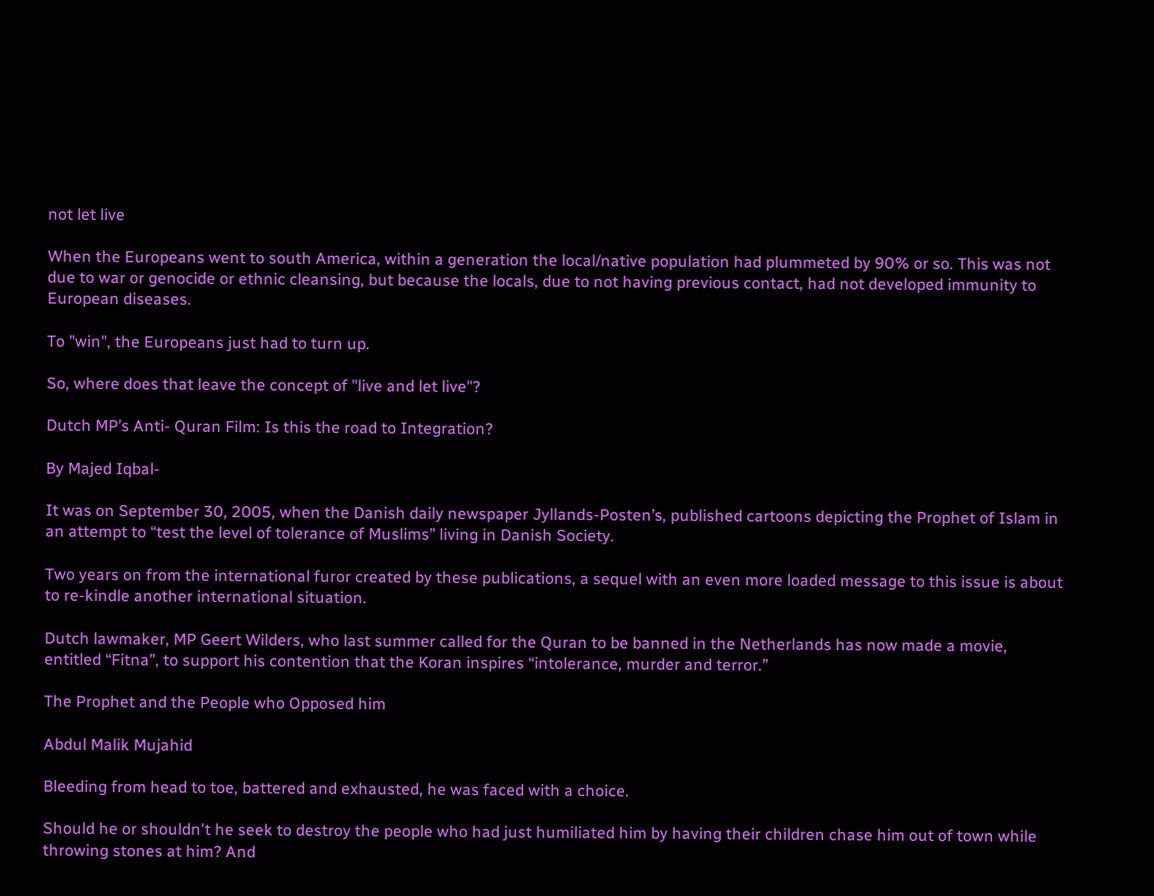not let live

When the Europeans went to south America, within a generation the local/native population had plummeted by 90% or so. This was not due to war or genocide or ethnic cleansing, but because the locals, due to not having previous contact, had not developed immunity to European diseases.

To "win", the Europeans just had to turn up.

So, where does that leave the concept of "live and let live"?

Dutch MP’s Anti- Quran Film: Is this the road to Integration?

By Majed Iqbal-

It was on September 30, 2005, when the Danish daily newspaper Jyllands-Posten’s, published cartoons depicting the Prophet of Islam in an attempt to “test the level of tolerance of Muslims” living in Danish Society.

Two years on from the international furor created by these publications, a sequel with an even more loaded message to this issue is about to re-kindle another international situation.

Dutch lawmaker, MP Geert Wilders, who last summer called for the Quran to be banned in the Netherlands has now made a movie, entitled “Fitna”, to support his contention that the Koran inspires “intolerance, murder and terror.”

The Prophet and the People who Opposed him

Abdul Malik Mujahid

Bleeding from head to toe, battered and exhausted, he was faced with a choice.

Should he or shouldn't he seek to destroy the people who had just humiliated him by having their children chase him out of town while throwing stones at him? And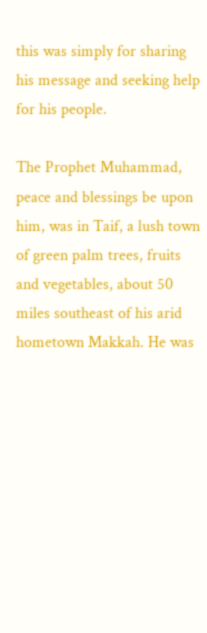this was simply for sharing his message and seeking help for his people.

The Prophet Muhammad, peace and blessings be upon him, was in Taif, a lush town of green palm trees, fruits and vegetables, about 50 miles southeast of his arid hometown Makkah. He was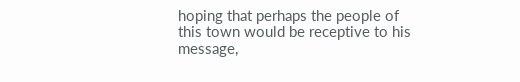hoping that perhaps the people of this town would be receptive to his message,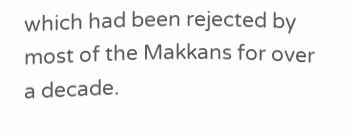which had been rejected by most of the Makkans for over a decade.